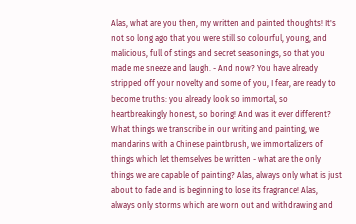Alas, what are you then, my written and painted thoughts! It's not so long ago that you were still so colourful, young, and malicious, full of stings and secret seasonings, so that you made me sneeze and laugh. - And now? You have already stripped off your novelty and some of you, I fear, are ready to become truths: you already look so immortal, so heartbreakingly honest, so boring! And was it ever different? What things we transcribe in our writing and painting, we mandarins with a Chinese paintbrush, we immortalizers of things which let themselves be written - what are the only things we are capable of painting? Alas, always only what is just about to fade and is beginning to lose its fragrance! Alas, always only storms which are worn out and withdrawing and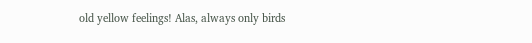old yellow feelings! Alas, always only birds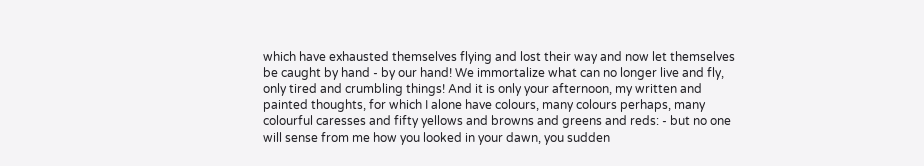which have exhausted themselves flying and lost their way and now let themselves be caught by hand - by our hand! We immortalize what can no longer live and fly, only tired and crumbling things! And it is only your afternoon, my written and painted thoughts, for which I alone have colours, many colours perhaps, many colourful caresses and fifty yellows and browns and greens and reds: - but no one will sense from me how you looked in your dawn, you sudden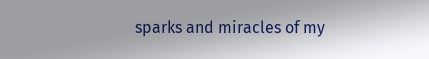sparks and miracles of my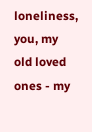loneliness, you, my old loved ones - my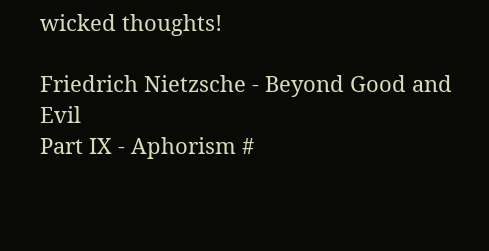wicked thoughts!

Friedrich Nietzsche - Beyond Good and Evil
Part IX - Aphorism #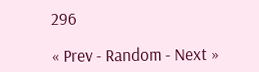296

« Prev - Random - Next »